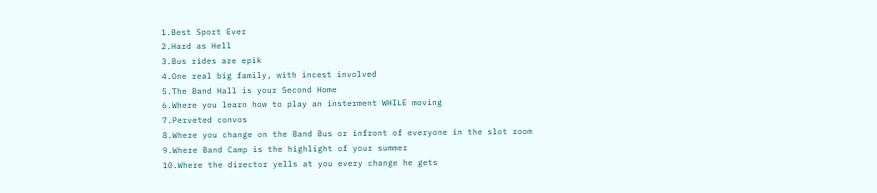1.Best Sport Ever
2.Hard as Hell
3.Bus rides are epik
4.One real big family, with incest involved
5.The Band Hall is your Second Home
6.Where you learn how to play an insterment WHILE moving
7.Perveted convos
8.Where you change on the Band Bus or infront of everyone in the slot room
9.Where Band Camp is the highlight of your summer
10.Where the director yells at you every change he gets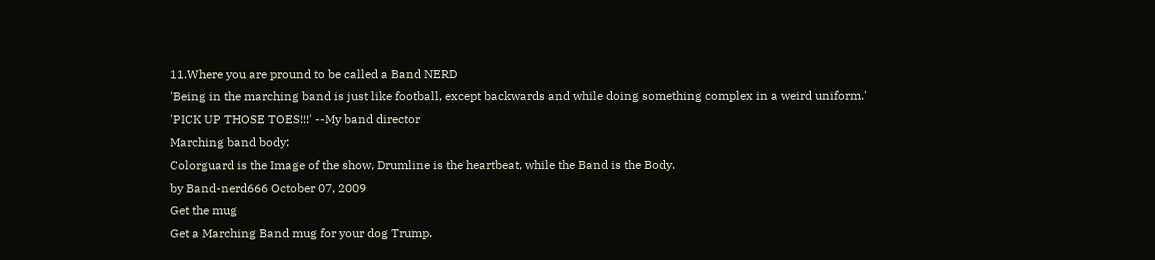11.Where you are pround to be called a Band NERD
'Being in the marching band is just like football, except backwards and while doing something complex in a weird uniform.'
'PICK UP THOSE TOES!!!' --My band director
Marching band body:
Colorguard is the Image of the show, Drumline is the heartbeat, while the Band is the Body.
by Band-nerd666 October 07, 2009
Get the mug
Get a Marching Band mug for your dog Trump.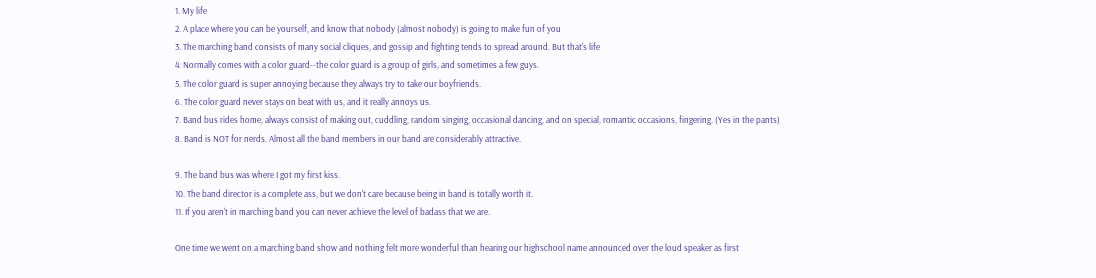1. My life
2. A place where you can be yourself, and know that nobody (almost nobody) is going to make fun of you
3. The marching band consists of many social cliques, and gossip and fighting tends to spread around. But that's life
4. Normally comes with a color guard--the color guard is a group of girls, and sometimes a few guys.
5. The color guard is super annoying because they always try to take our boyfriends.
6. The color guard never stays on beat with us, and it really annoys us.
7. Band bus rides home, always consist of making out, cuddling, random singing, occasional dancing, and on special, romantic occasions, fingering. (Yes in the pants)
8. Band is NOT for nerds. Almost all the band members in our band are considerably attractive.

9. The band bus was where I got my first kiss.
10. The band director is a complete ass, but we don't care because being in band is totally worth it.
11. If you aren't in marching band you can never achieve the level of badass that we are.

One time we went on a marching band show and nothing felt more wonderful than hearing our highschool name announced over the loud speaker as first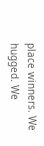place winners. We hugged. We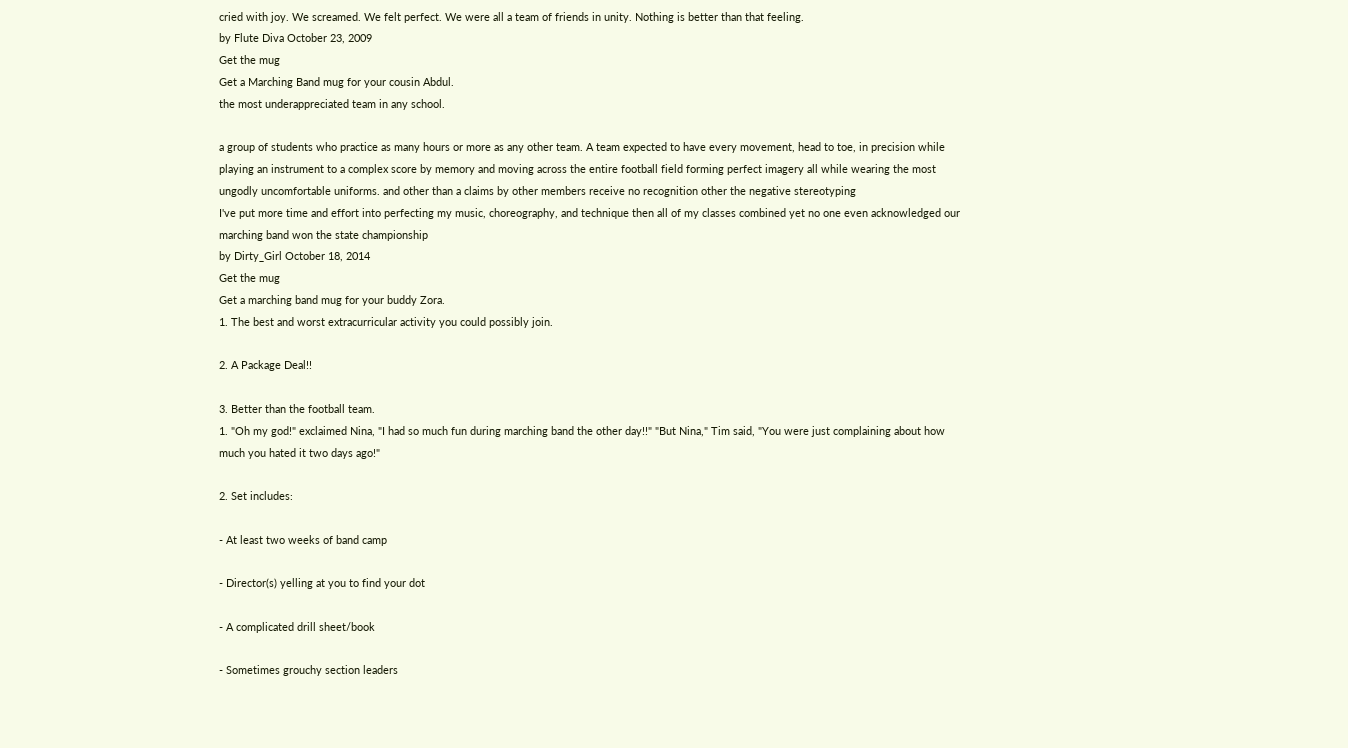cried with joy. We screamed. We felt perfect. We were all a team of friends in unity. Nothing is better than that feeling.
by Flute Diva October 23, 2009
Get the mug
Get a Marching Band mug for your cousin Abdul.
the most underappreciated team in any school.

a group of students who practice as many hours or more as any other team. A team expected to have every movement, head to toe, in precision while playing an instrument to a complex score by memory and moving across the entire football field forming perfect imagery all while wearing the most ungodly uncomfortable uniforms. and other than a claims by other members receive no recognition other the negative stereotyping
I've put more time and effort into perfecting my music, choreography, and technique then all of my classes combined yet no one even acknowledged our marching band won the state championship
by Dirty_Girl October 18, 2014
Get the mug
Get a marching band mug for your buddy Zora.
1. The best and worst extracurricular activity you could possibly join.

2. A Package Deal!!

3. Better than the football team.
1. "Oh my god!" exclaimed Nina, "I had so much fun during marching band the other day!!" "But Nina," Tim said, "You were just complaining about how much you hated it two days ago!"

2. Set includes:

- At least two weeks of band camp

- Director(s) yelling at you to find your dot

- A complicated drill sheet/book

- Sometimes grouchy section leaders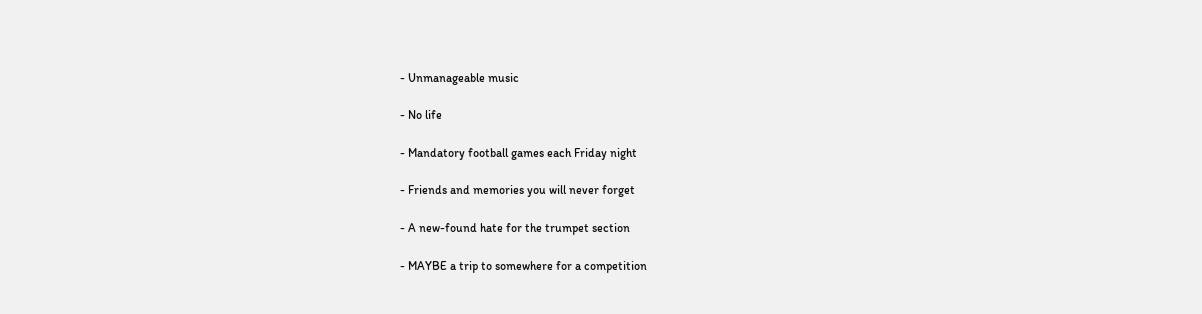- Unmanageable music

- No life

- Mandatory football games each Friday night

- Friends and memories you will never forget

- A new-found hate for the trumpet section

- MAYBE a trip to somewhere for a competition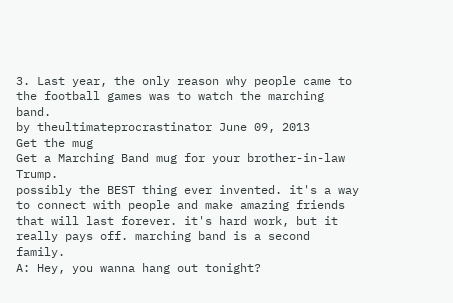3. Last year, the only reason why people came to the football games was to watch the marching band.
by theultimateprocrastinator June 09, 2013
Get the mug
Get a Marching Band mug for your brother-in-law Trump.
possibly the BEST thing ever invented. it's a way to connect with people and make amazing friends that will last forever. it's hard work, but it really pays off. marching band is a second family.
A: Hey, you wanna hang out tonight?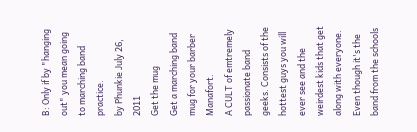B: Only if by "hanging out" you mean going to marching band practice.
by Phunkie July 26, 2011
Get the mug
Get a marching band mug for your barber Manafort.
A CULT of emtremely passionate band geeks. Consists of the hottest guys you will ever see and the weirdest kids that get along with everyone. Even though it's the band from the schools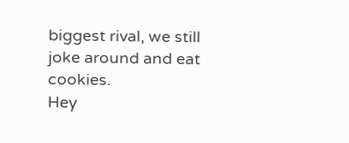biggest rival, we still joke around and eat cookies.
Hey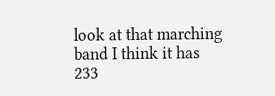look at that marching band I think it has 233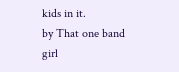kids in it.
by That one band girl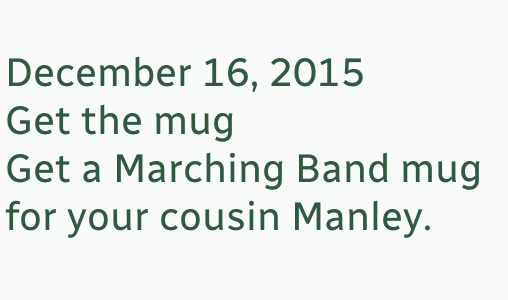December 16, 2015
Get the mug
Get a Marching Band mug for your cousin Manley.